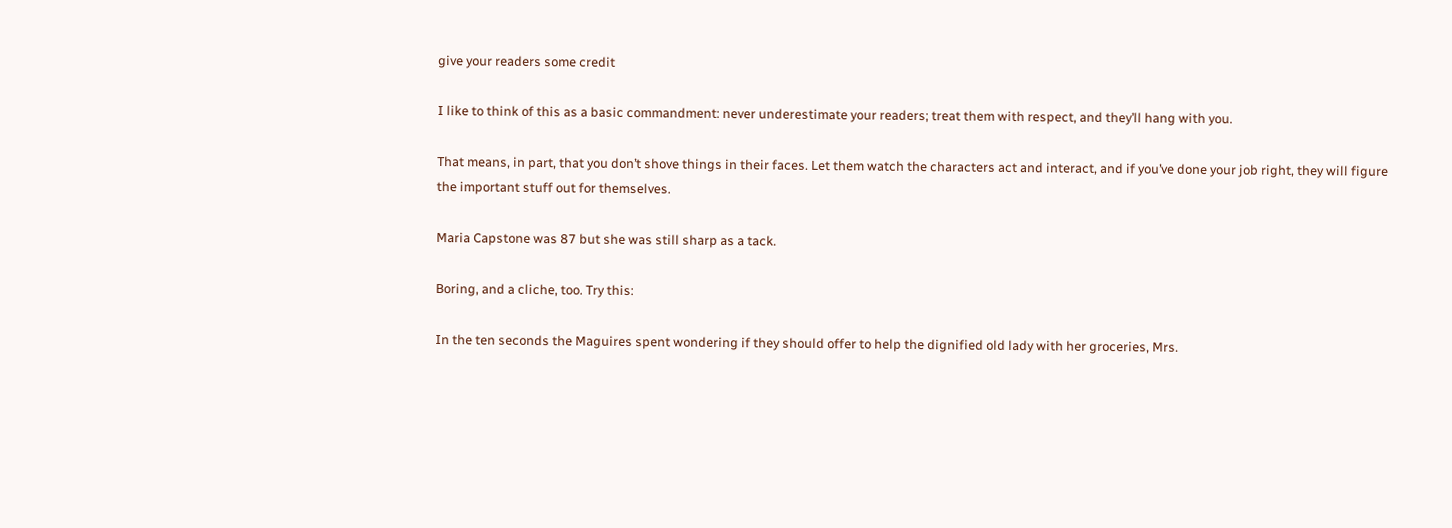give your readers some credit

I like to think of this as a basic commandment: never underestimate your readers; treat them with respect, and they’ll hang with you.

That means, in part, that you don’t shove things in their faces. Let them watch the characters act and interact, and if you’ve done your job right, they will figure the important stuff out for themselves.

Maria Capstone was 87 but she was still sharp as a tack.

Boring, and a cliche, too. Try this:

In the ten seconds the Maguires spent wondering if they should offer to help the dignified old lady with her groceries, Mrs.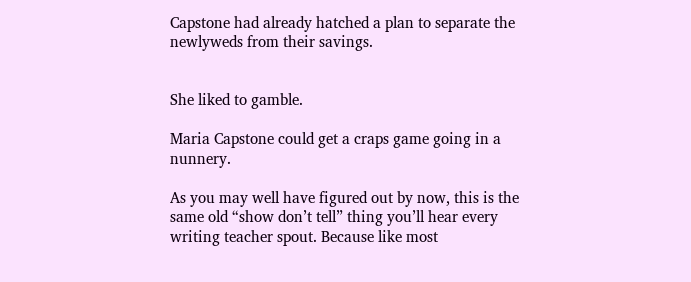Capstone had already hatched a plan to separate the newlyweds from their savings.


She liked to gamble.

Maria Capstone could get a craps game going in a nunnery.

As you may well have figured out by now, this is the same old “show don’t tell” thing you’ll hear every writing teacher spout. Because like most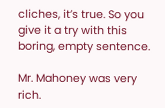cliches, it’s true. So you give it a try with this boring, empty sentence.

Mr. Mahoney was very rich.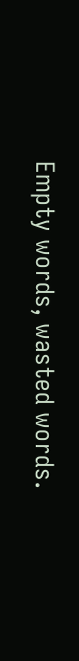Empty words, wasted words.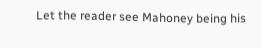Let the reader see Mahoney being his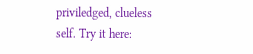priviledged, clueless self. Try it here: